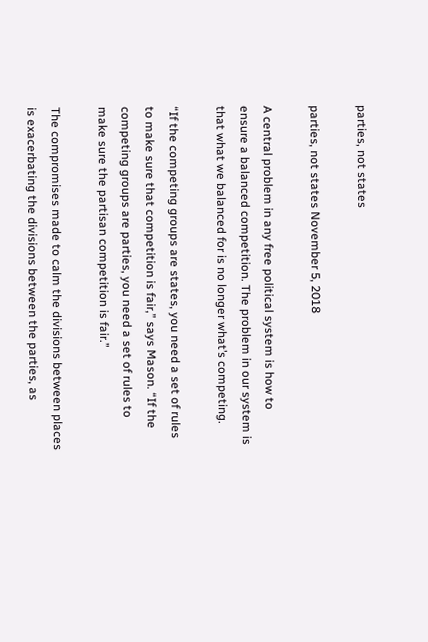parties, not states

parties, not states November 5, 2018

A central problem in any free political system is how to ensure a balanced competition. The problem in our system is that what we balanced for is no longer what’s competing.

“If the competing groups are states, you need a set of rules to make sure that competition is fair,” says Mason. “If the competing groups are parties, you need a set of rules to make sure the partisan competition is fair.”

The compromises made to calm the divisions between places is exacerbating the divisions between the parties, as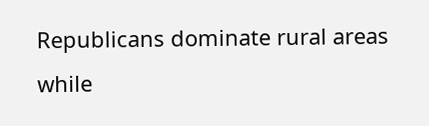Republicans dominate rural areas while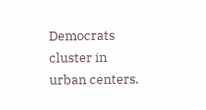Democrats cluster in urban centers.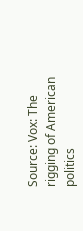Source: Vox: The rigging of American politics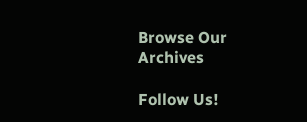Browse Our Archives

Follow Us!